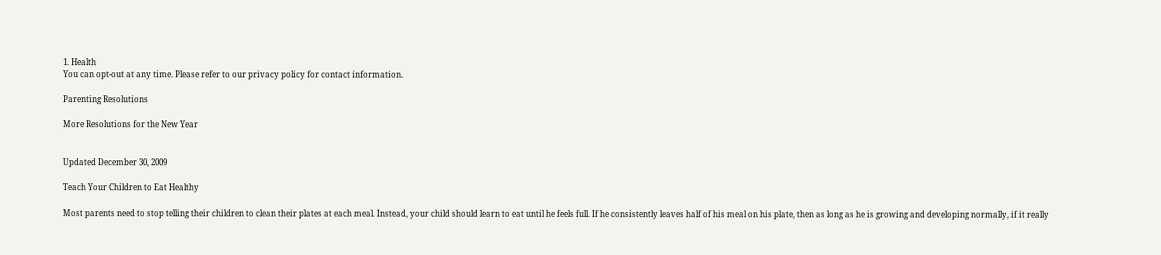1. Health
You can opt-out at any time. Please refer to our privacy policy for contact information.

Parenting Resolutions

More Resolutions for the New Year


Updated December 30, 2009

Teach Your Children to Eat Healthy

Most parents need to stop telling their children to clean their plates at each meal. Instead, your child should learn to eat until he feels full. If he consistently leaves half of his meal on his plate, then as long as he is growing and developing normally, if it really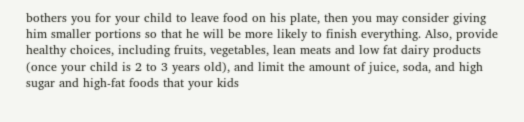bothers you for your child to leave food on his plate, then you may consider giving him smaller portions so that he will be more likely to finish everything. Also, provide healthy choices, including fruits, vegetables, lean meats and low fat dairy products (once your child is 2 to 3 years old), and limit the amount of juice, soda, and high sugar and high-fat foods that your kids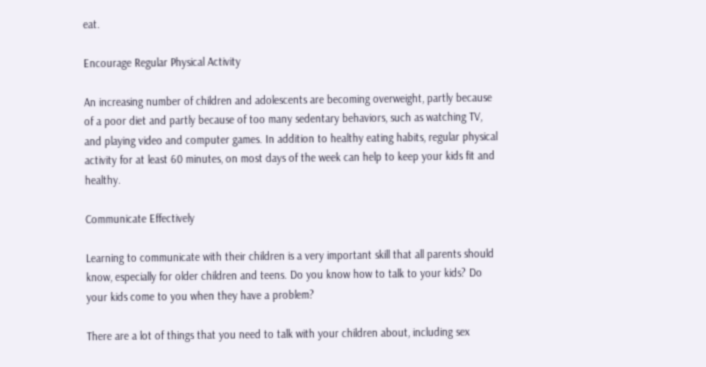eat.

Encourage Regular Physical Activity

An increasing number of children and adolescents are becoming overweight, partly because of a poor diet and partly because of too many sedentary behaviors, such as watching TV, and playing video and computer games. In addition to healthy eating habits, regular physical activity for at least 60 minutes, on most days of the week can help to keep your kids fit and healthy.

Communicate Effectively

Learning to communicate with their children is a very important skill that all parents should know, especially for older children and teens. Do you know how to talk to your kids? Do your kids come to you when they have a problem?

There are a lot of things that you need to talk with your children about, including sex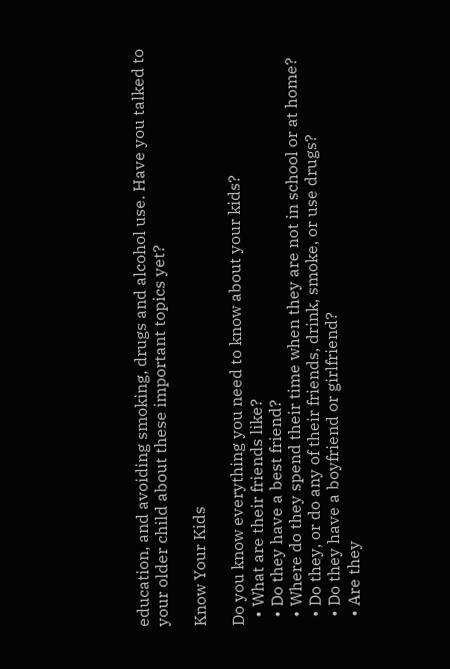education, and avoiding smoking, drugs and alcohol use. Have you talked to your older child about these important topics yet?

Know Your Kids

Do you know everything you need to know about your kids?
  • What are their friends like?
  • Do they have a best friend?
  • Where do they spend their time when they are not in school or at home?
  • Do they, or do any of their friends, drink, smoke, or use drugs?
  • Do they have a boyfriend or girlfriend?
  • Are they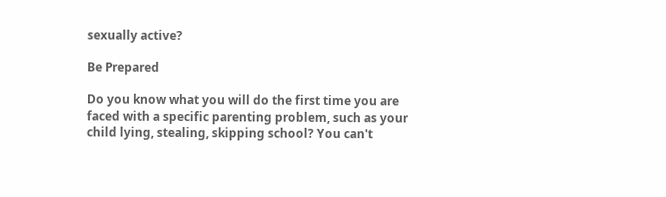sexually active?

Be Prepared

Do you know what you will do the first time you are faced with a specific parenting problem, such as your child lying, stealing, skipping school? You can't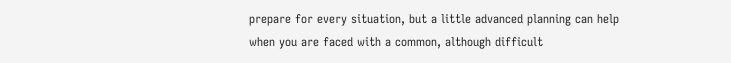prepare for every situation, but a little advanced planning can help when you are faced with a common, although difficult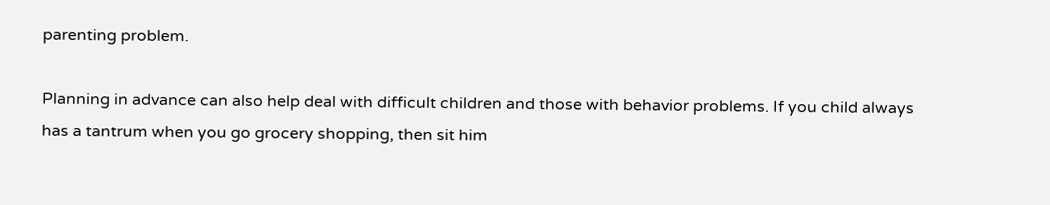parenting problem.

Planning in advance can also help deal with difficult children and those with behavior problems. If you child always has a tantrum when you go grocery shopping, then sit him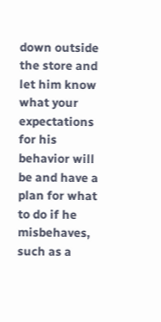down outside the store and let him know what your expectations for his behavior will be and have a plan for what to do if he misbehaves, such as a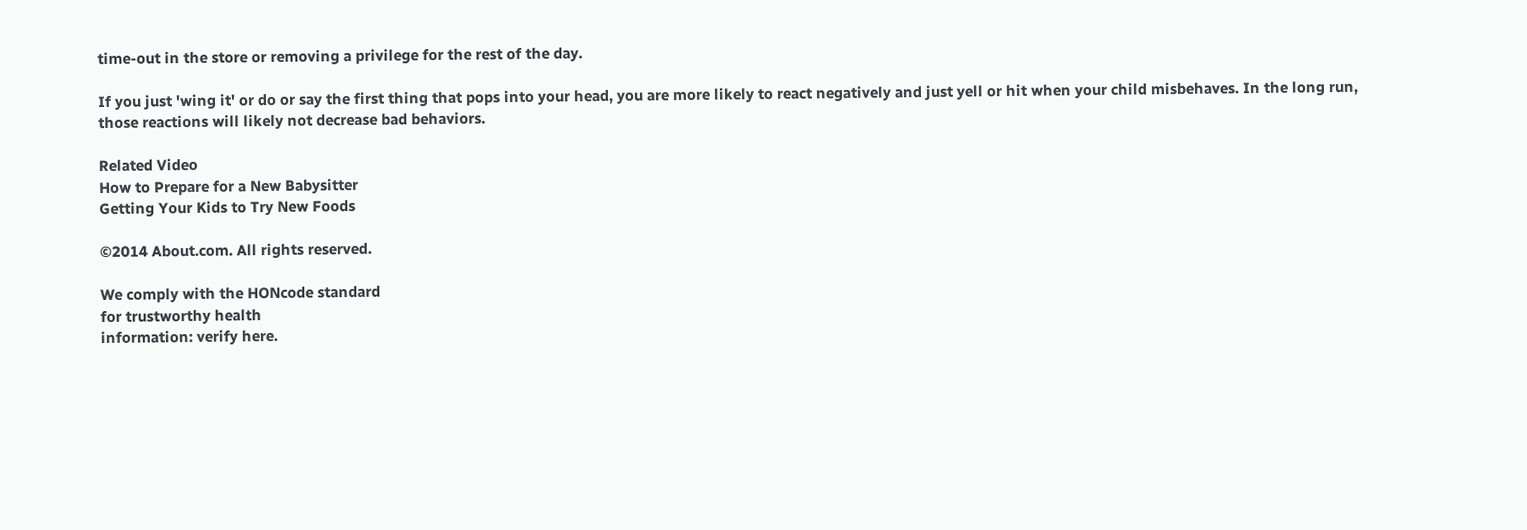time-out in the store or removing a privilege for the rest of the day.

If you just 'wing it' or do or say the first thing that pops into your head, you are more likely to react negatively and just yell or hit when your child misbehaves. In the long run, those reactions will likely not decrease bad behaviors.

Related Video
How to Prepare for a New Babysitter
Getting Your Kids to Try New Foods

©2014 About.com. All rights reserved.

We comply with the HONcode standard
for trustworthy health
information: verify here.